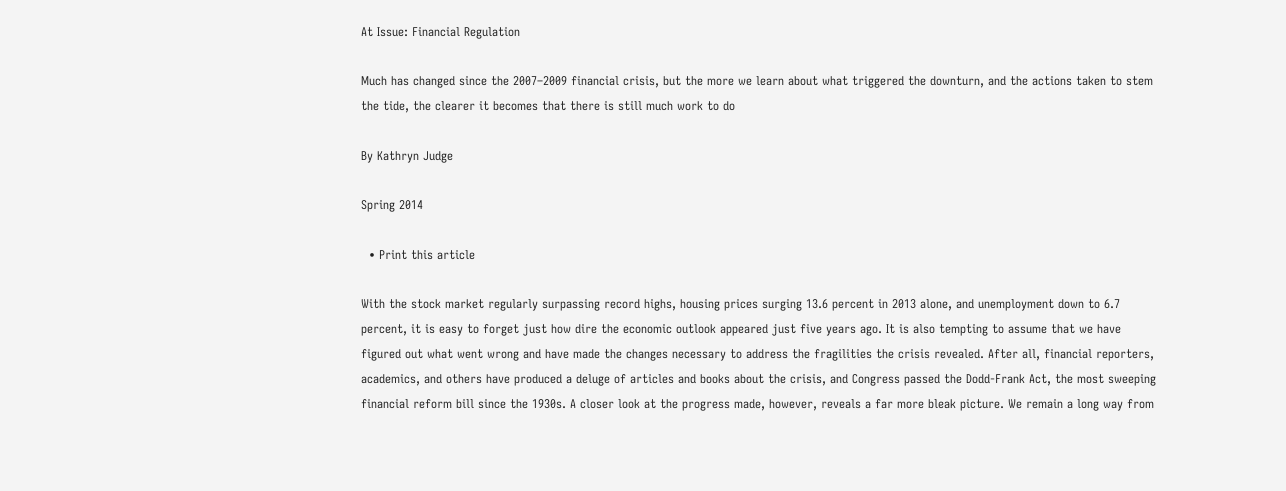At Issue: Financial Regulation

Much has changed since the 2007–2009 financial crisis, but the more we learn about what triggered the downturn, and the actions taken to stem the tide, the clearer it becomes that there is still much work to do

By Kathryn Judge

Spring 2014

  • Print this article

With the stock market regularly surpassing record highs, housing prices surging 13.6 percent in 2013 alone, and unemployment down to 6.7 percent, it is easy to forget just how dire the economic outlook appeared just five years ago. It is also tempting to assume that we have figured out what went wrong and have made the changes necessary to address the fragilities the crisis revealed. After all, financial reporters, academics, and others have produced a deluge of articles and books about the crisis, and Congress passed the Dodd-Frank Act, the most sweeping financial reform bill since the 1930s. A closer look at the progress made, however, reveals a far more bleak picture. We remain a long way from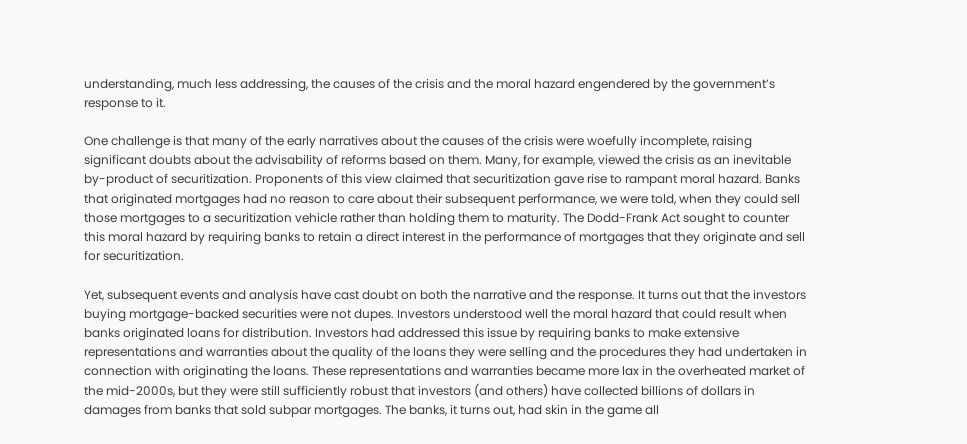understanding, much less addressing, the causes of the crisis and the moral hazard engendered by the government’s response to it.

One challenge is that many of the early narratives about the causes of the crisis were woefully incomplete, raising significant doubts about the advisability of reforms based on them. Many, for example, viewed the crisis as an inevitable by-product of securitization. Proponents of this view claimed that securitization gave rise to rampant moral hazard. Banks that originated mortgages had no reason to care about their subsequent performance, we were told, when they could sell those mortgages to a securitization vehicle rather than holding them to maturity. The Dodd-Frank Act sought to counter this moral hazard by requiring banks to retain a direct interest in the performance of mortgages that they originate and sell for securitization.

Yet, subsequent events and analysis have cast doubt on both the narrative and the response. It turns out that the investors buying mortgage-backed securities were not dupes. Investors understood well the moral hazard that could result when banks originated loans for distribution. Investors had addressed this issue by requiring banks to make extensive representations and warranties about the quality of the loans they were selling and the procedures they had undertaken in connection with originating the loans. These representations and warranties became more lax in the overheated market of the mid-2000s, but they were still sufficiently robust that investors (and others) have collected billions of dollars in damages from banks that sold subpar mortgages. The banks, it turns out, had skin in the game all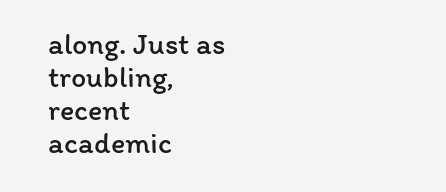along. Just as troubling, recent academic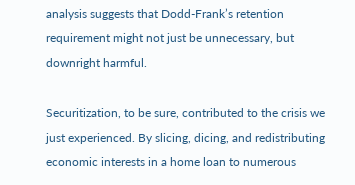analysis suggests that Dodd-Frank’s retention requirement might not just be unnecessary, but downright harmful.

Securitization, to be sure, contributed to the crisis we just experienced. By slicing, dicing, and redistributing economic interests in a home loan to numerous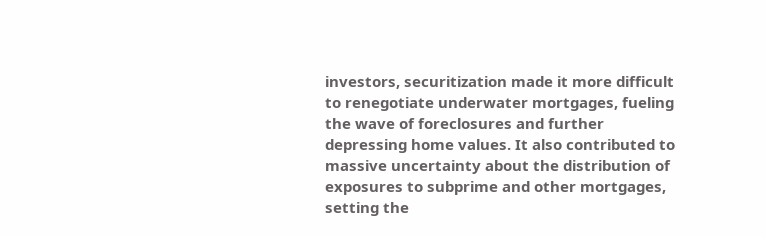investors, securitization made it more difficult to renegotiate underwater mortgages, fueling the wave of foreclosures and further depressing home values. It also contributed to massive uncertainty about the distribution of exposures to subprime and other mortgages, setting the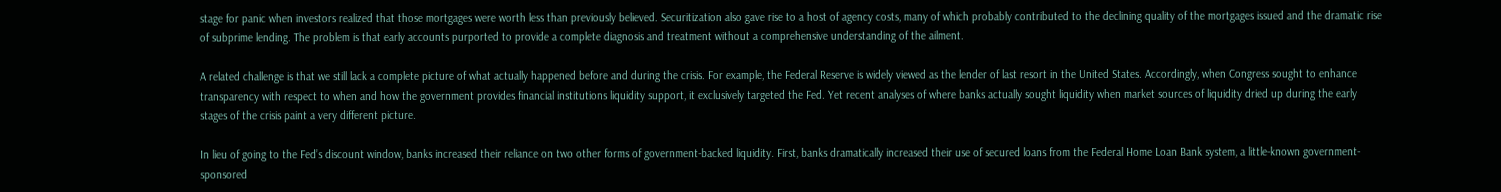stage for panic when investors realized that those mortgages were worth less than previously believed. Securitization also gave rise to a host of agency costs, many of which probably contributed to the declining quality of the mortgages issued and the dramatic rise of subprime lending. The problem is that early accounts purported to provide a complete diagnosis and treatment without a comprehensive understanding of the ailment.

A related challenge is that we still lack a complete picture of what actually happened before and during the crisis. For example, the Federal Reserve is widely viewed as the lender of last resort in the United States. Accordingly, when Congress sought to enhance transparency with respect to when and how the government provides financial institutions liquidity support, it exclusively targeted the Fed. Yet recent analyses of where banks actually sought liquidity when market sources of liquidity dried up during the early stages of the crisis paint a very different picture.

In lieu of going to the Fed’s discount window, banks increased their reliance on two other forms of government-backed liquidity. First, banks dramatically increased their use of secured loans from the Federal Home Loan Bank system, a little-known government-sponsored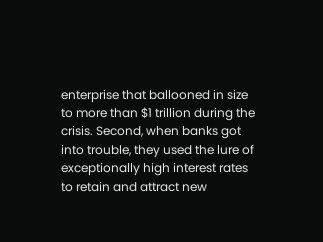enterprise that ballooned in size to more than $1 trillion during the crisis. Second, when banks got into trouble, they used the lure of exceptionally high interest rates to retain and attract new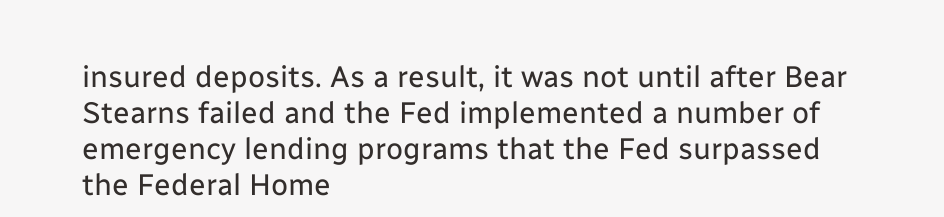insured deposits. As a result, it was not until after Bear Stearns failed and the Fed implemented a number of emergency lending programs that the Fed surpassed the Federal Home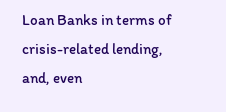Loan Banks in terms of crisis-related lending, and, even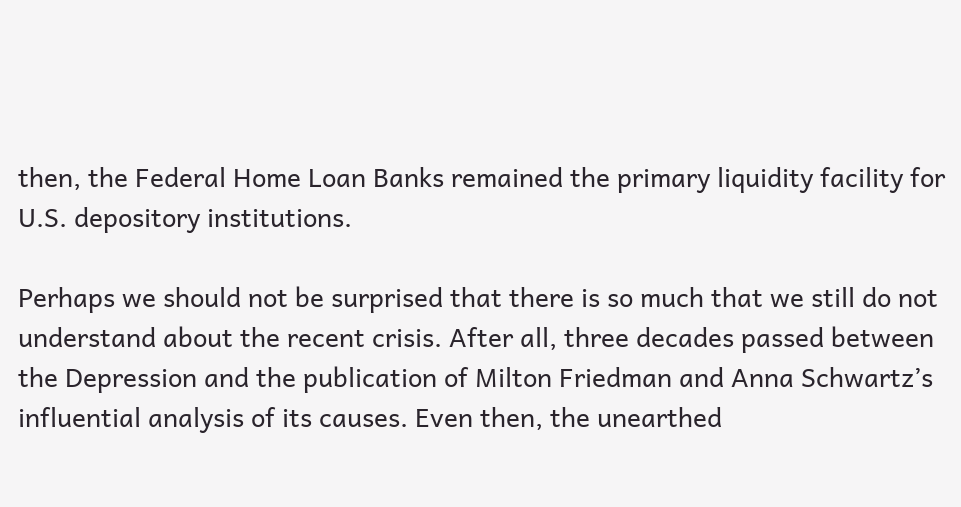then, the Federal Home Loan Banks remained the primary liquidity facility for U.S. depository institutions.

Perhaps we should not be surprised that there is so much that we still do not understand about the recent crisis. After all, three decades passed between the Depression and the publication of Milton Friedman and Anna Schwartz’s influential analysis of its causes. Even then, the unearthed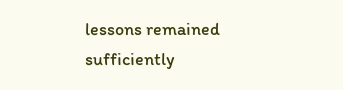lessons remained sufficiently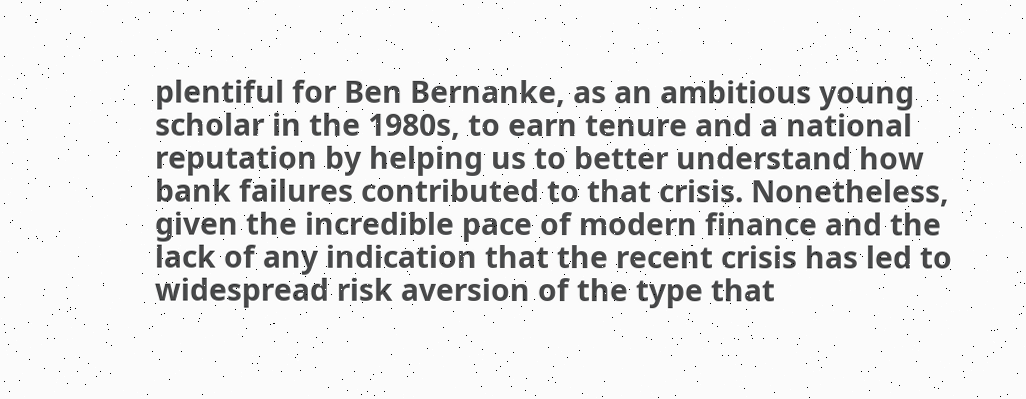plentiful for Ben Bernanke, as an ambitious young scholar in the 1980s, to earn tenure and a national reputation by helping us to better understand how bank failures contributed to that crisis. Nonetheless, given the incredible pace of modern finance and the lack of any indication that the recent crisis has led to widespread risk aversion of the type that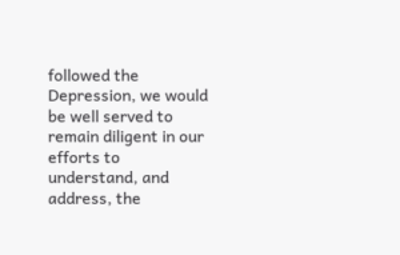followed the Depression, we would be well served to remain diligent in our efforts to understand, and address, the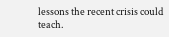lessons the recent crisis could teach.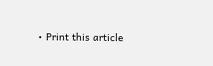• Print this article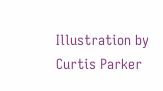Illustration by Curtis Parker